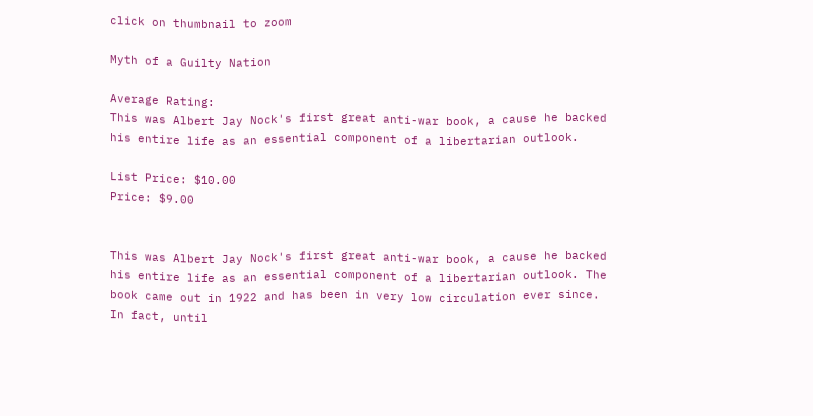click on thumbnail to zoom

Myth of a Guilty Nation

Average Rating:
This was Albert Jay Nock's first great anti-war book, a cause he backed his entire life as an essential component of a libertarian outlook.

List Price: $10.00
Price: $9.00


This was Albert Jay Nock's first great anti-war book, a cause he backed his entire life as an essential component of a libertarian outlook. The book came out in 1922 and has been in very low circulation ever since. In fact, until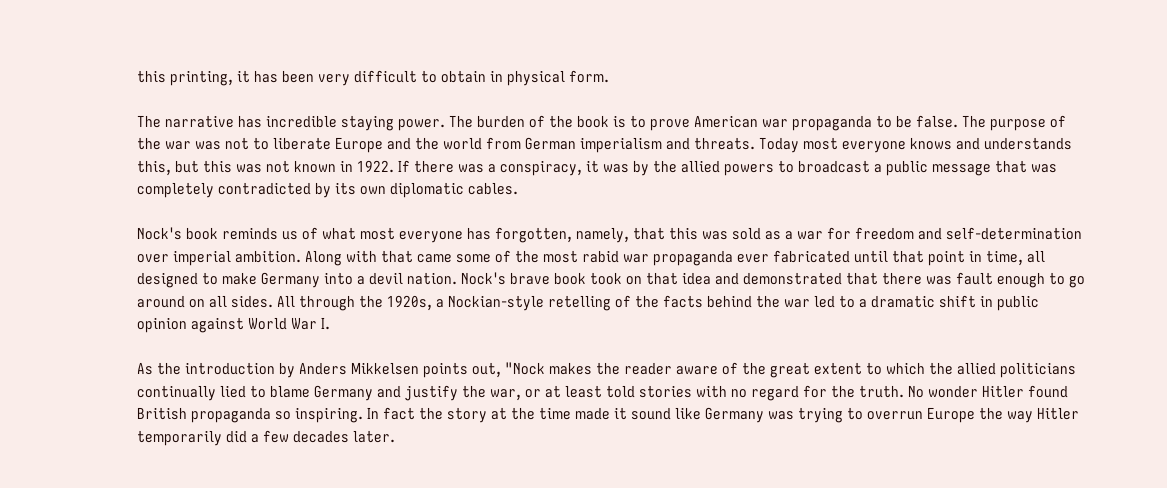this printing, it has been very difficult to obtain in physical form.

The narrative has incredible staying power. The burden of the book is to prove American war propaganda to be false. The purpose of the war was not to liberate Europe and the world from German imperialism and threats. Today most everyone knows and understands this, but this was not known in 1922. If there was a conspiracy, it was by the allied powers to broadcast a public message that was completely contradicted by its own diplomatic cables.

Nock's book reminds us of what most everyone has forgotten, namely, that this was sold as a war for freedom and self-determination over imperial ambition. Along with that came some of the most rabid war propaganda ever fabricated until that point in time, all designed to make Germany into a devil nation. Nock's brave book took on that idea and demonstrated that there was fault enough to go around on all sides. All through the 1920s, a Nockian-style retelling of the facts behind the war led to a dramatic shift in public opinion against World War I.

As the introduction by Anders Mikkelsen points out, "Nock makes the reader aware of the great extent to which the allied politicians continually lied to blame Germany and justify the war, or at least told stories with no regard for the truth. No wonder Hitler found British propaganda so inspiring. In fact the story at the time made it sound like Germany was trying to overrun Europe the way Hitler temporarily did a few decades later.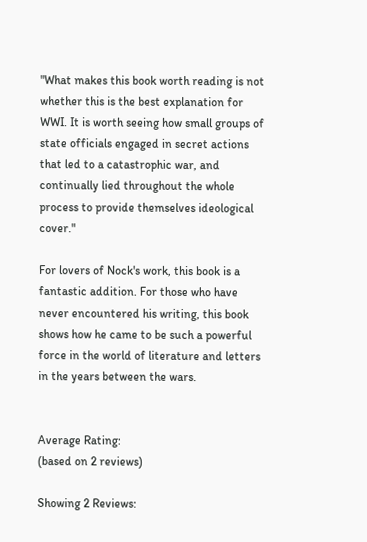"What makes this book worth reading is not whether this is the best explanation for WWI. It is worth seeing how small groups of state officials engaged in secret actions that led to a catastrophic war, and continually lied throughout the whole process to provide themselves ideological cover."

For lovers of Nock's work, this book is a fantastic addition. For those who have never encountered his writing, this book shows how he came to be such a powerful force in the world of literature and letters in the years between the wars.


Average Rating:
(based on 2 reviews)

Showing 2 Reviews: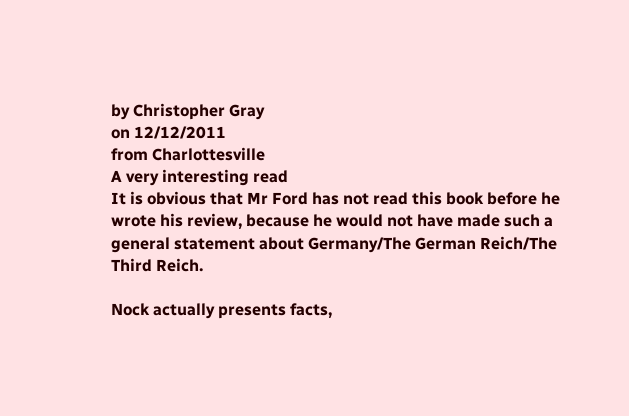by Christopher Gray
on 12/12/2011
from Charlottesville
A very interesting read
It is obvious that Mr Ford has not read this book before he wrote his review, because he would not have made such a general statement about Germany/The German Reich/The Third Reich.

Nock actually presents facts,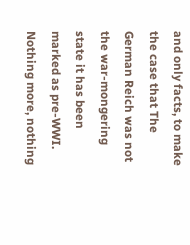and only facts, to make the case that The German Reich was not the war-mongering state it has been marked as pre-WWI. Nothing more, nothing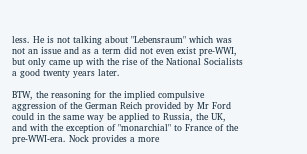less. He is not talking about "Lebensraum" which was not an issue and as a term did not even exist pre-WWI, but only came up with the rise of the National Socialists a good twenty years later.

BTW, the reasoning for the implied compulsive aggression of the German Reich provided by Mr Ford could in the same way be applied to Russia, the UK, and with the exception of "monarchial" to France of the pre-WWI-era. Nock provides a more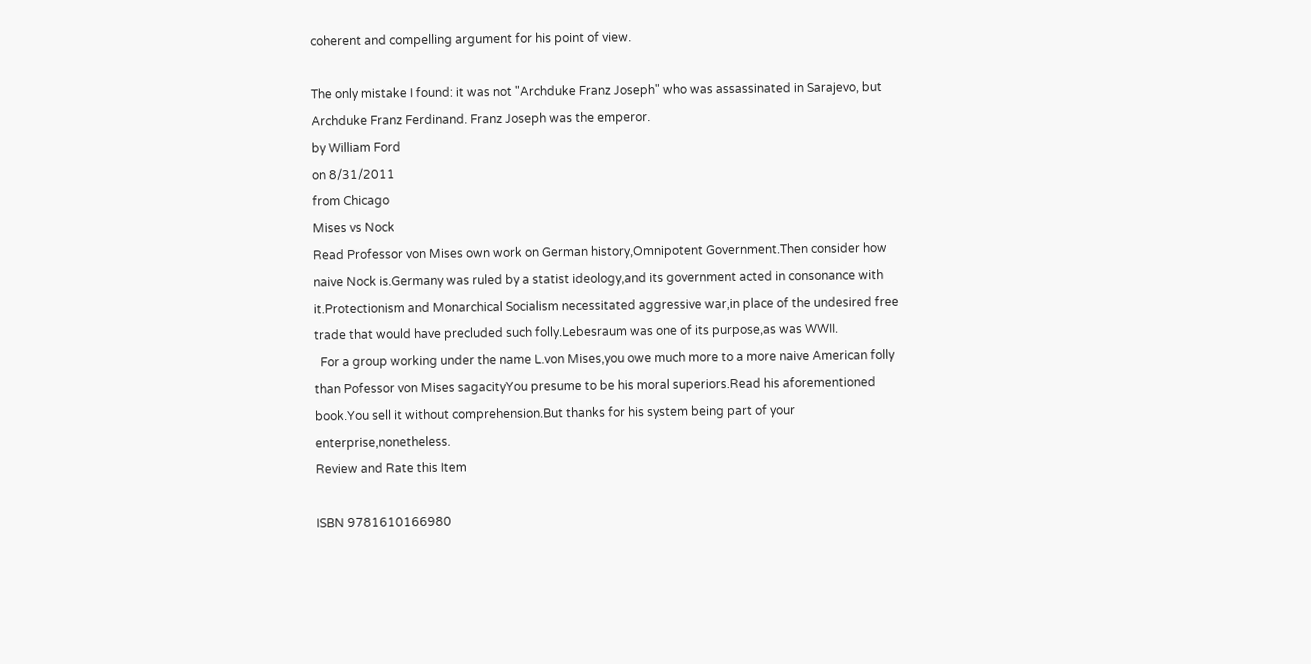coherent and compelling argument for his point of view.

The only mistake I found: it was not "Archduke Franz Joseph" who was assassinated in Sarajevo, but Archduke Franz Ferdinand. Franz Joseph was the emperor.
by William Ford
on 8/31/2011
from Chicago
Mises vs Nock
Read Professor von Mises own work on German history,Omnipotent Government.Then consider how naive Nock is.Germany was ruled by a statist ideology,and its government acted in consonance with it.Protectionism and Monarchical Socialism necessitated aggressive war,in place of the undesired free trade that would have precluded such folly.Lebesraum was one of its purpose,as was WWII.
  For a group working under the name L.von Mises,you owe much more to a more naive American folly than Pofessor von Mises sagacityYou presume to be his moral superiors.Read his aforementioned book.You sell it without comprehension.But thanks for his system being part of your enterprise,nonetheless.
Review and Rate this Item

ISBN 9781610166980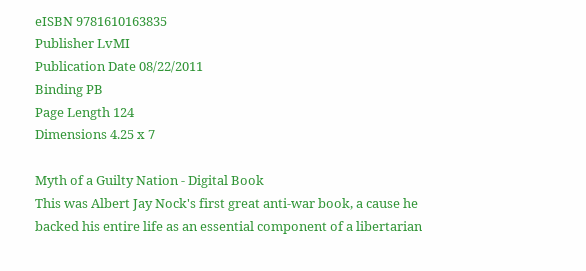eISBN 9781610163835
Publisher LvMI
Publication Date 08/22/2011
Binding PB
Page Length 124
Dimensions 4.25 x 7

Myth of a Guilty Nation - Digital Book
This was Albert Jay Nock's first great anti-war book, a cause he backed his entire life as an essential component of a libertarian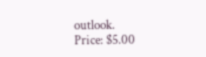outlook.
Price: $5.00